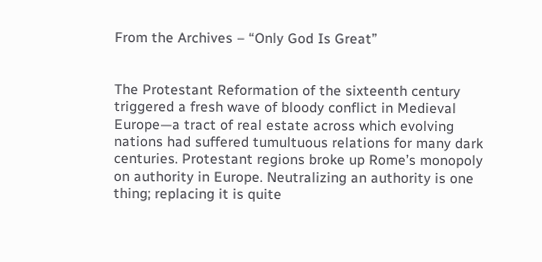From the Archives – “Only God Is Great”


The Protestant Reformation of the sixteenth century triggered a fresh wave of bloody conflict in Medieval Europe—a tract of real estate across which evolving nations had suffered tumultuous relations for many dark centuries. Protestant regions broke up Rome’s monopoly on authority in Europe. Neutralizing an authority is one thing; replacing it is quite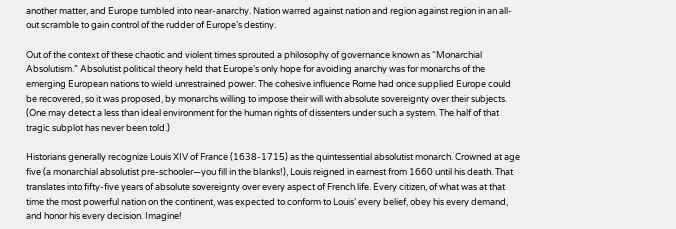another matter, and Europe tumbled into near-anarchy. Nation warred against nation and region against region in an all-out scramble to gain control of the rudder of Europe’s destiny.

Out of the context of these chaotic and violent times sprouted a philosophy of governance known as “Monarchial Absolutism.” Absolutist political theory held that Europe’s only hope for avoiding anarchy was for monarchs of the emerging European nations to wield unrestrained power. The cohesive influence Rome had once supplied Europe could be recovered, so it was proposed, by monarchs willing to impose their will with absolute sovereignty over their subjects. (One may detect a less than ideal environment for the human rights of dissenters under such a system. The half of that tragic subplot has never been told.)

Historians generally recognize Louis XIV of France (1638-1715) as the quintessential absolutist monarch. Crowned at age five (a monarchial absolutist pre-schooler—you fill in the blanks!), Louis reigned in earnest from 1660 until his death. That translates into fifty-five years of absolute sovereignty over every aspect of French life. Every citizen, of what was at that time the most powerful nation on the continent, was expected to conform to Louis’ every belief, obey his every demand, and honor his every decision. Imagine!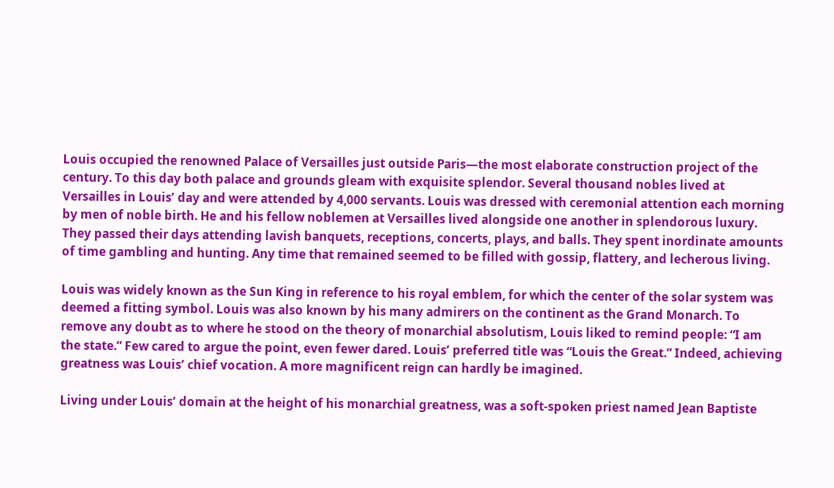Louis occupied the renowned Palace of Versailles just outside Paris—the most elaborate construction project of the century. To this day both palace and grounds gleam with exquisite splendor. Several thousand nobles lived at Versailles in Louis’ day and were attended by 4,000 servants. Louis was dressed with ceremonial attention each morning by men of noble birth. He and his fellow noblemen at Versailles lived alongside one another in splendorous luxury. They passed their days attending lavish banquets, receptions, concerts, plays, and balls. They spent inordinate amounts of time gambling and hunting. Any time that remained seemed to be filled with gossip, flattery, and lecherous living.

Louis was widely known as the Sun King in reference to his royal emblem, for which the center of the solar system was deemed a fitting symbol. Louis was also known by his many admirers on the continent as the Grand Monarch. To remove any doubt as to where he stood on the theory of monarchial absolutism, Louis liked to remind people: “I am the state.” Few cared to argue the point, even fewer dared. Louis’ preferred title was “Louis the Great.” Indeed, achieving greatness was Louis’ chief vocation. A more magnificent reign can hardly be imagined.

Living under Louis’ domain at the height of his monarchial greatness, was a soft-spoken priest named Jean Baptiste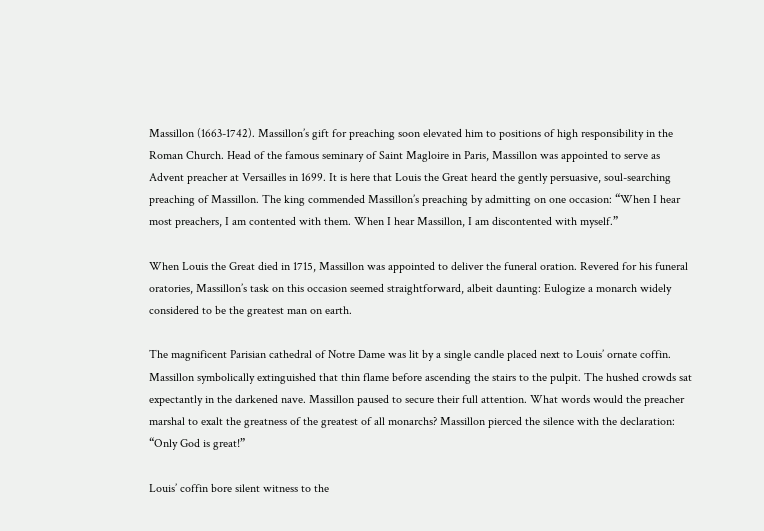Massillon (1663-1742). Massillon’s gift for preaching soon elevated him to positions of high responsibility in the Roman Church. Head of the famous seminary of Saint Magloire in Paris, Massillon was appointed to serve as Advent preacher at Versailles in 1699. It is here that Louis the Great heard the gently persuasive, soul-searching preaching of Massillon. The king commended Massillon’s preaching by admitting on one occasion: “When I hear most preachers, I am contented with them. When I hear Massillon, I am discontented with myself.”

When Louis the Great died in 1715, Massillon was appointed to deliver the funeral oration. Revered for his funeral oratories, Massillon’s task on this occasion seemed straightforward, albeit daunting: Eulogize a monarch widely considered to be the greatest man on earth.

The magnificent Parisian cathedral of Notre Dame was lit by a single candle placed next to Louis’ ornate coffin. Massillon symbolically extinguished that thin flame before ascending the stairs to the pulpit. The hushed crowds sat expectantly in the darkened nave. Massillon paused to secure their full attention. What words would the preacher marshal to exalt the greatness of the greatest of all monarchs? Massillon pierced the silence with the declaration: “Only God is great!”

Louis’ coffin bore silent witness to the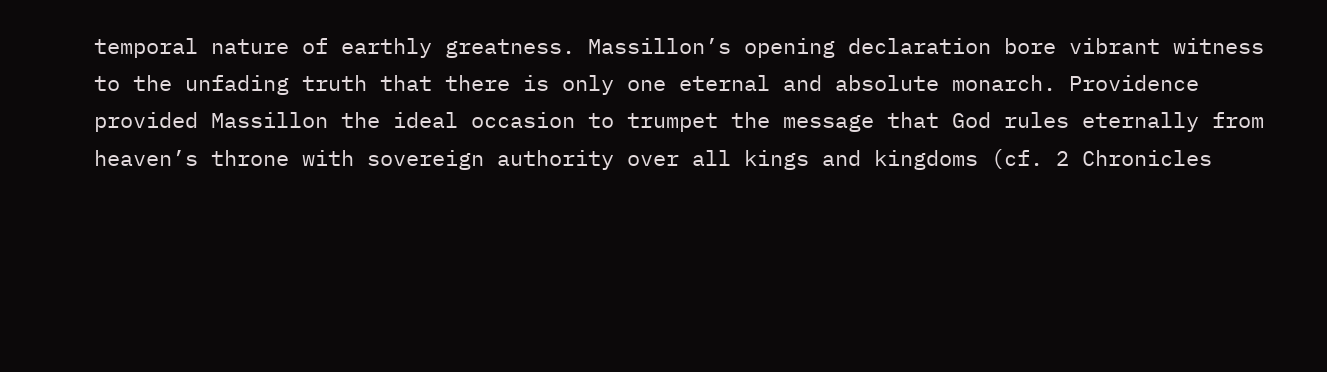temporal nature of earthly greatness. Massillon’s opening declaration bore vibrant witness to the unfading truth that there is only one eternal and absolute monarch. Providence provided Massillon the ideal occasion to trumpet the message that God rules eternally from heaven’s throne with sovereign authority over all kings and kingdoms (cf. 2 Chronicles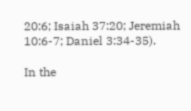20:6; Isaiah 37:20; Jeremiah 10:6-7; Daniel 3:34-35).

In the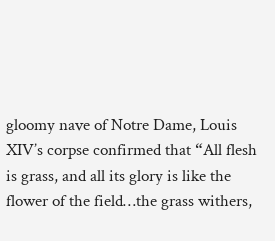gloomy nave of Notre Dame, Louis XIV’s corpse confirmed that “All flesh is grass, and all its glory is like the flower of the field…the grass withers,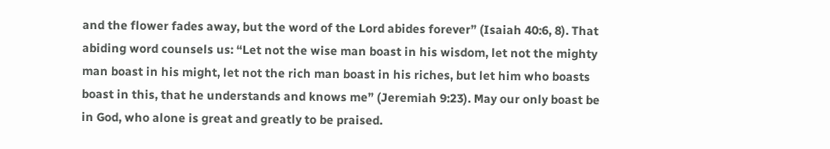and the flower fades away, but the word of the Lord abides forever” (Isaiah 40:6, 8). That abiding word counsels us: “Let not the wise man boast in his wisdom, let not the mighty man boast in his might, let not the rich man boast in his riches, but let him who boasts boast in this, that he understands and knows me” (Jeremiah 9:23). May our only boast be in God, who alone is great and greatly to be praised.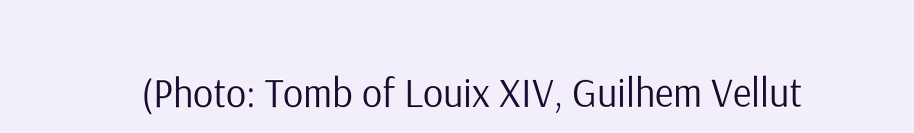(Photo: Tomb of Louix XIV, Guilhem Vellut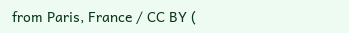from Paris, France / CC BY (